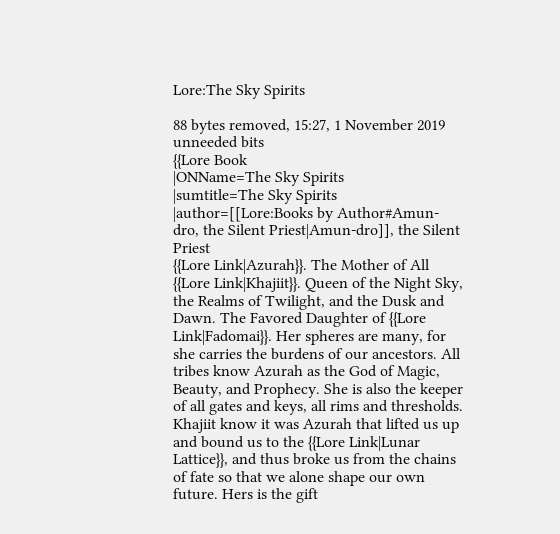Lore:The Sky Spirits

88 bytes removed, 15:27, 1 November 2019
unneeded bits
{{Lore Book
|ONName=The Sky Spirits
|sumtitle=The Sky Spirits
|author=[[Lore:Books by Author#Amun-dro, the Silent Priest|Amun-dro]], the Silent Priest
{{Lore Link|Azurah}}. The Mother of All {{Lore Link|Khajiit}}. Queen of the Night Sky, the Realms of Twilight, and the Dusk and Dawn. The Favored Daughter of {{Lore Link|Fadomai}}. Her spheres are many, for she carries the burdens of our ancestors. All tribes know Azurah as the God of Magic, Beauty, and Prophecy. She is also the keeper of all gates and keys, all rims and thresholds. Khajiit know it was Azurah that lifted us up and bound us to the {{Lore Link|Lunar Lattice}}, and thus broke us from the chains of fate so that we alone shape our own future. Hers is the gift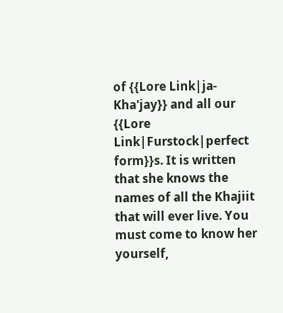of {{Lore Link|ja-Kha'jay}} and all our {{Lore Link|Furstock|perfect form}}s. It is written that she knows the names of all the Khajiit that will ever live. You must come to know her yourself,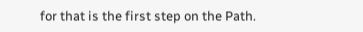for that is the first step on the Path.